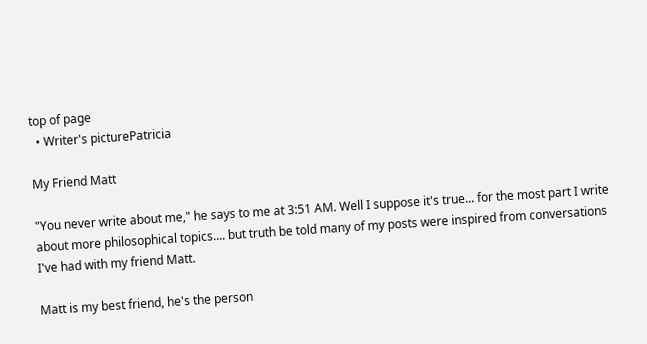top of page
  • Writer's picturePatricia

My Friend Matt

"You never write about me," he says to me at 3:51 AM. Well I suppose it's true... for the most part I write about more philosophical topics.... but truth be told many of my posts were inspired from conversations I've had with my friend Matt.

Matt is my best friend, he's the person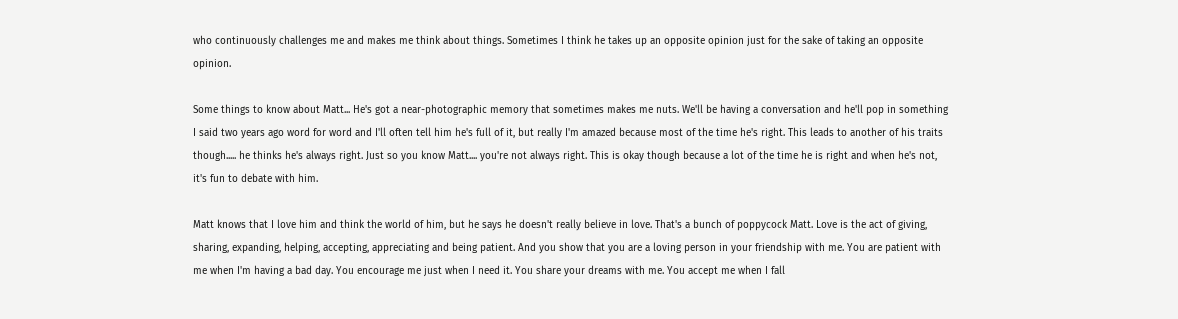who continuously challenges me and makes me think about things. Sometimes I think he takes up an opposite opinion just for the sake of taking an opposite opinion.

Some things to know about Matt... He's got a near-photographic memory that sometimes makes me nuts. We'll be having a conversation and he'll pop in something I said two years ago word for word and I'll often tell him he's full of it, but really I'm amazed because most of the time he's right. This leads to another of his traits though..... he thinks he's always right. Just so you know Matt.... you're not always right. This is okay though because a lot of the time he is right and when he's not, it's fun to debate with him.

Matt knows that I love him and think the world of him, but he says he doesn't really believe in love. That's a bunch of poppycock Matt. Love is the act of giving, sharing, expanding, helping, accepting, appreciating and being patient. And you show that you are a loving person in your friendship with me. You are patient with me when I'm having a bad day. You encourage me just when I need it. You share your dreams with me. You accept me when I fall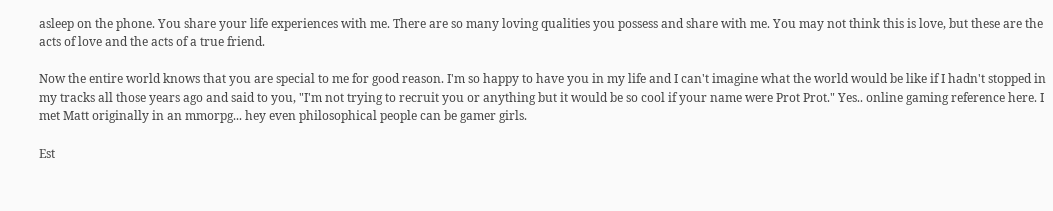asleep on the phone. You share your life experiences with me. There are so many loving qualities you possess and share with me. You may not think this is love, but these are the acts of love and the acts of a true friend.

Now the entire world knows that you are special to me for good reason. I'm so happy to have you in my life and I can't imagine what the world would be like if I hadn't stopped in my tracks all those years ago and said to you, "I'm not trying to recruit you or anything but it would be so cool if your name were Prot Prot." Yes.. online gaming reference here. I met Matt originally in an mmorpg... hey even philosophical people can be gamer girls.

Est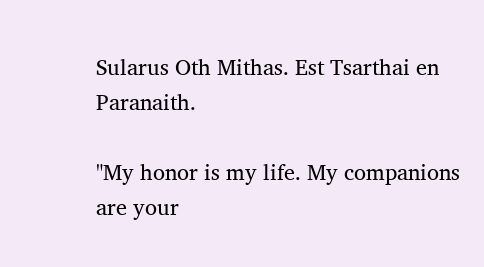Sularus Oth Mithas. Est Tsarthai en Paranaith.

"My honor is my life. My companions are your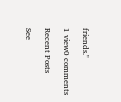friends."

1 view0 comments

Recent Posts

See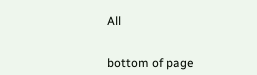All


bottom of page